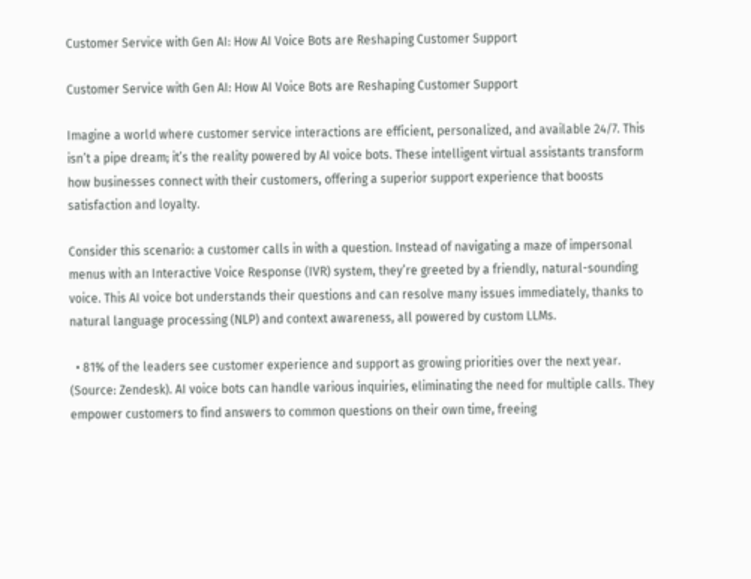Customer Service with Gen AI: How AI Voice Bots are Reshaping Customer Support

Customer Service with Gen AI: How AI Voice Bots are Reshaping Customer Support

Imagine a world where customer service interactions are efficient, personalized, and available 24/7. This isn’t a pipe dream; it’s the reality powered by AI voice bots. These intelligent virtual assistants transform how businesses connect with their customers, offering a superior support experience that boosts satisfaction and loyalty.

Consider this scenario: a customer calls in with a question. Instead of navigating a maze of impersonal menus with an Interactive Voice Response (IVR) system, they’re greeted by a friendly, natural-sounding voice. This AI voice bot understands their questions and can resolve many issues immediately, thanks to natural language processing (NLP) and context awareness, all powered by custom LLMs.

  • 81% of the leaders see customer experience and support as growing priorities over the next year. (Source: Zendesk). AI voice bots can handle various inquiries, eliminating the need for multiple calls. They empower customers to find answers to common questions on their own time, freeing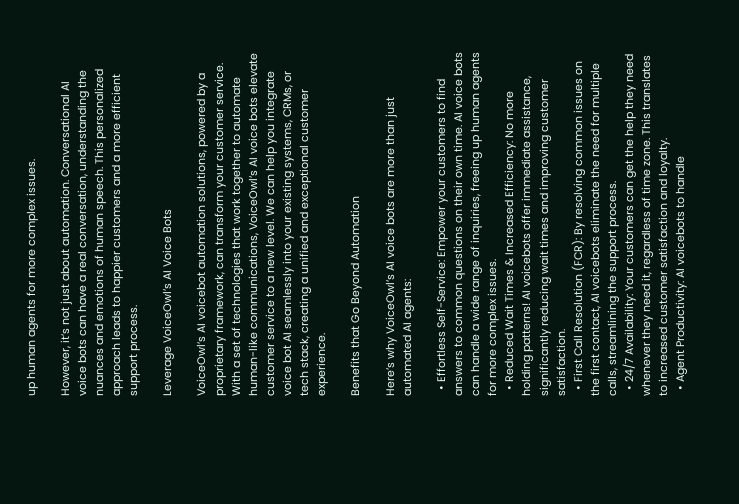up human agents for more complex issues.

However, it’s not just about automation. Conversational AI voice bots can have a real conversation, understanding the nuances and emotions of human speech. This personalized approach leads to happier customers and a more efficient support process.

Leverage VoiceOwl’s AI Voice Bots

VoiceOwl’s AI voicebot automation solutions, powered by a proprietary framework, can transform your customer service. With a set of technologies that work together to automate human-like communications, VoiceOwl’s AI voice bots elevate customer service to a new level. We can help you integrate voice bot AI seamlessly into your existing systems, CRMs, or tech stack, creating a unified and exceptional customer experience.

Benefits that Go Beyond Automation

Here’s why VoiceOwl’s AI voice bots are more than just automated AI agents:

  • Effortless Self-Service: Empower your customers to find answers to common questions on their own time. AI voice bots can handle a wide range of inquiries, freeing up human agents for more complex issues.
  • Reduced Wait Times & Increased Efficiency: No more holding patterns! AI voicebots offer immediate assistance, significantly reducing wait times and improving customer satisfaction.
  • First Call Resolution (FCR): By resolving common issues on the first contact, AI voicebots eliminate the need for multiple calls, streamlining the support process.
  • 24/7 Availability: Your customers can get the help they need whenever they need it, regardless of time zone. This translates to increased customer satisfaction and loyalty.
  • Agent Productivity: AI voicebots to handle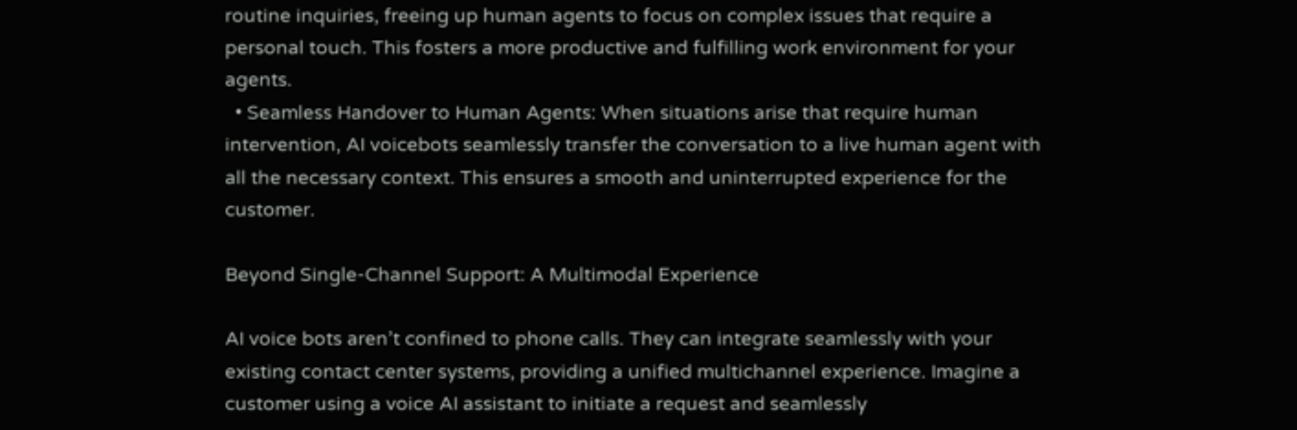routine inquiries, freeing up human agents to focus on complex issues that require a personal touch. This fosters a more productive and fulfilling work environment for your agents.
  • Seamless Handover to Human Agents: When situations arise that require human intervention, AI voicebots seamlessly transfer the conversation to a live human agent with all the necessary context. This ensures a smooth and uninterrupted experience for the customer.

Beyond Single-Channel Support: A Multimodal Experience

AI voice bots aren’t confined to phone calls. They can integrate seamlessly with your existing contact center systems, providing a unified multichannel experience. Imagine a customer using a voice AI assistant to initiate a request and seamlessly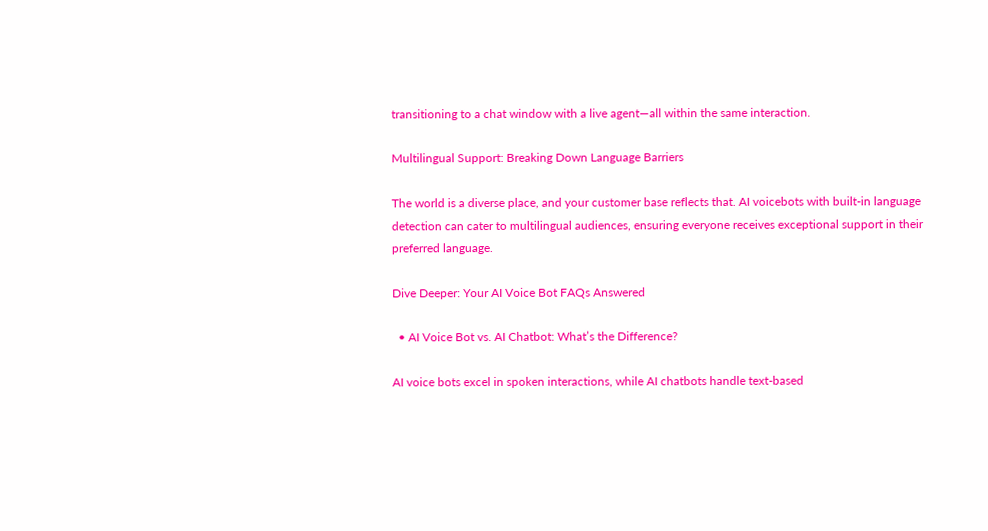transitioning to a chat window with a live agent—all within the same interaction.

Multilingual Support: Breaking Down Language Barriers

The world is a diverse place, and your customer base reflects that. AI voicebots with built-in language detection can cater to multilingual audiences, ensuring everyone receives exceptional support in their preferred language.

Dive Deeper: Your AI Voice Bot FAQs Answered

  • AI Voice Bot vs. AI Chatbot: What’s the Difference?

AI voice bots excel in spoken interactions, while AI chatbots handle text-based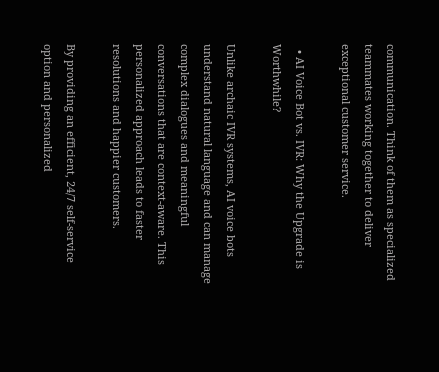communication. Think of them as specialized teammates working together to deliver exceptional customer service.

  • AI Voice Bot vs. IVR: Why the Upgrade is Worthwhile?

Unlike archaic IVR systems, AI voice bots understand natural language and can manage complex dialogues and meaningful conversations that are context-aware. This personalized approach leads to faster resolutions and happier customers.

By providing an efficient, 24/7 self-service option and personalized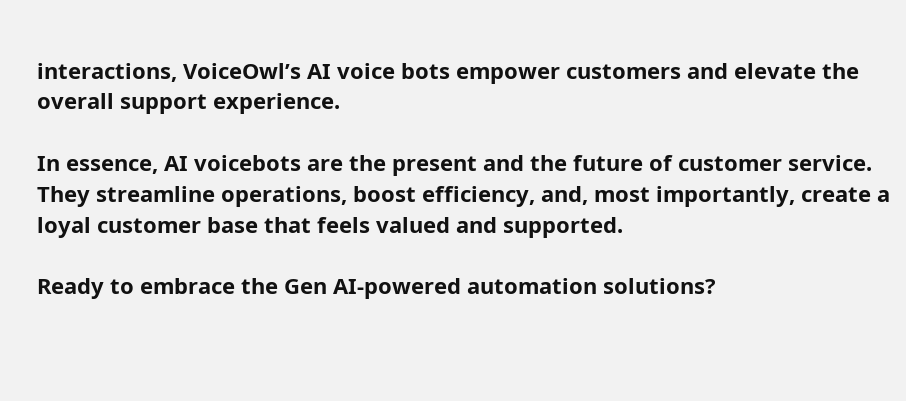interactions, VoiceOwl’s AI voice bots empower customers and elevate the overall support experience.

In essence, AI voicebots are the present and the future of customer service. They streamline operations, boost efficiency, and, most importantly, create a loyal customer base that feels valued and supported.

Ready to embrace the Gen AI-powered automation solutions?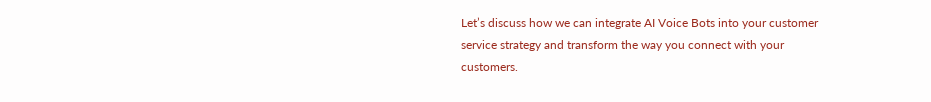Let’s discuss how we can integrate AI Voice Bots into your customer service strategy and transform the way you connect with your customers.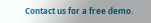Contact us for a free demo.